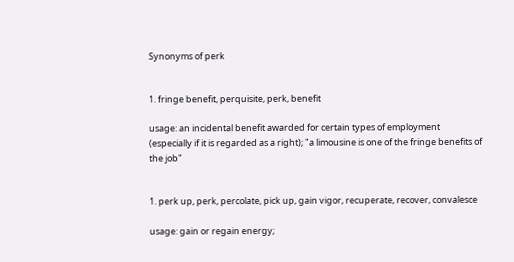Synonyms of perk


1. fringe benefit, perquisite, perk, benefit

usage: an incidental benefit awarded for certain types of employment (especially if it is regarded as a right); "a limousine is one of the fringe benefits of the job"


1. perk up, perk, percolate, pick up, gain vigor, recuperate, recover, convalesce

usage: gain or regain energy;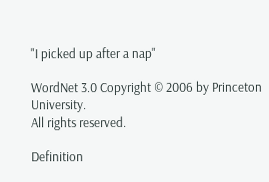"I picked up after a nap"

WordNet 3.0 Copyright © 2006 by Princeton University.
All rights reserved.

Definition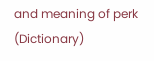and meaning of perk (Dictionary)